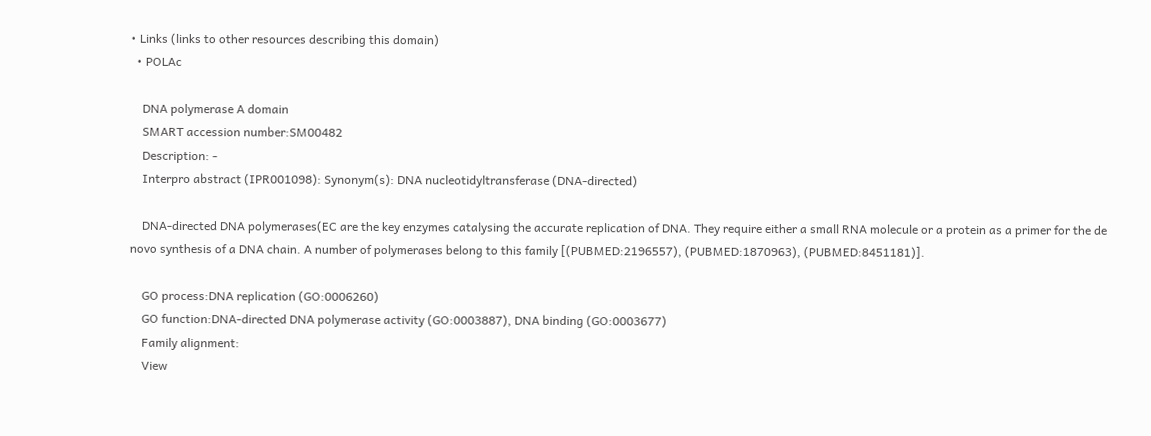• Links (links to other resources describing this domain)
  • POLAc

    DNA polymerase A domain
    SMART accession number:SM00482
    Description: -
    Interpro abstract (IPR001098): Synonym(s): DNA nucleotidyltransferase (DNA-directed)

    DNA-directed DNA polymerases(EC are the key enzymes catalysing the accurate replication of DNA. They require either a small RNA molecule or a protein as a primer for the de novo synthesis of a DNA chain. A number of polymerases belong to this family [(PUBMED:2196557), (PUBMED:1870963), (PUBMED:8451181)].

    GO process:DNA replication (GO:0006260)
    GO function:DNA-directed DNA polymerase activity (GO:0003887), DNA binding (GO:0003677)
    Family alignment:
    View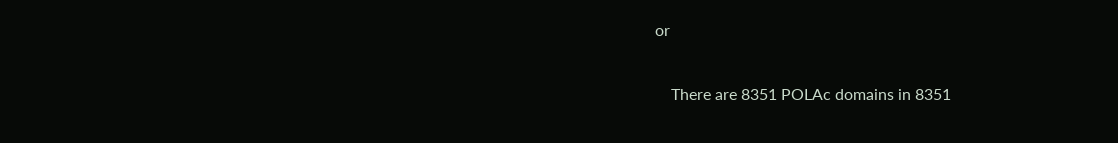or

    There are 8351 POLAc domains in 8351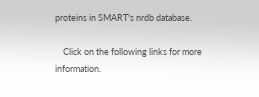proteins in SMART's nrdb database.

    Click on the following links for more information.